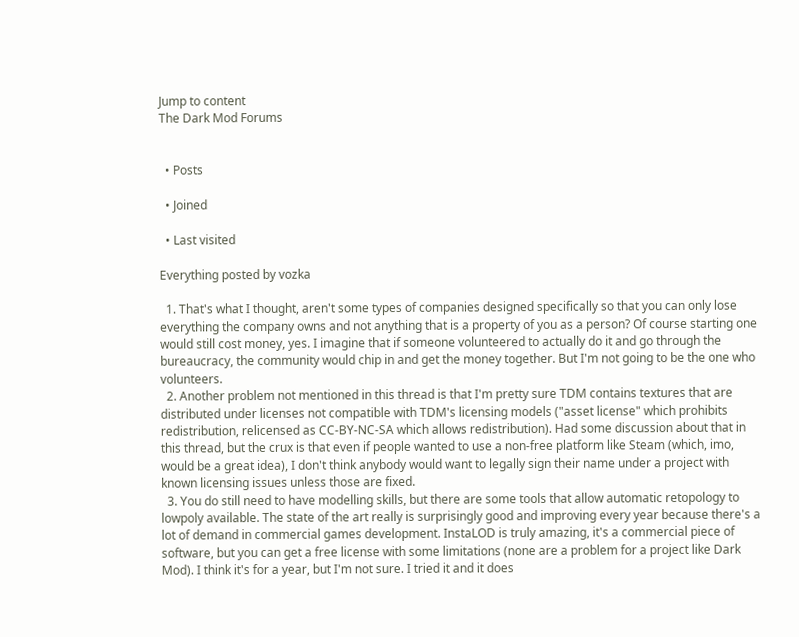Jump to content
The Dark Mod Forums


  • Posts

  • Joined

  • Last visited

Everything posted by vozka

  1. That's what I thought, aren't some types of companies designed specifically so that you can only lose everything the company owns and not anything that is a property of you as a person? Of course starting one would still cost money, yes. I imagine that if someone volunteered to actually do it and go through the bureaucracy, the community would chip in and get the money together. But I'm not going to be the one who volunteers.
  2. Another problem not mentioned in this thread is that I'm pretty sure TDM contains textures that are distributed under licenses not compatible with TDM's licensing models ("asset license" which prohibits redistribution, relicensed as CC-BY-NC-SA which allows redistribution). Had some discussion about that in this thread, but the crux is that even if people wanted to use a non-free platform like Steam (which, imo, would be a great idea), I don't think anybody would want to legally sign their name under a project with known licensing issues unless those are fixed.
  3. You do still need to have modelling skills, but there are some tools that allow automatic retopology to lowpoly available. The state of the art really is surprisingly good and improving every year because there's a lot of demand in commercial games development. InstaLOD is truly amazing, it's a commercial piece of software, but you can get a free license with some limitations (none are a problem for a project like Dark Mod). I think it's for a year, but I'm not sure. I tried it and it does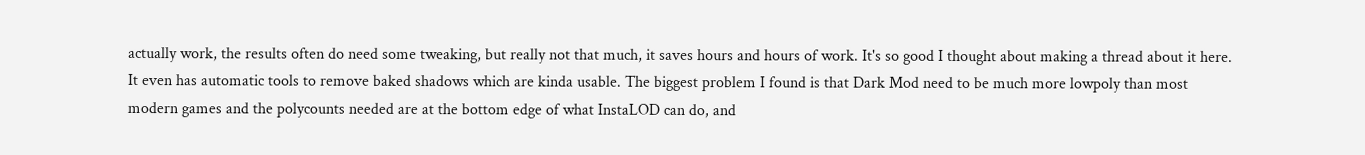actually work, the results often do need some tweaking, but really not that much, it saves hours and hours of work. It's so good I thought about making a thread about it here. It even has automatic tools to remove baked shadows which are kinda usable. The biggest problem I found is that Dark Mod need to be much more lowpoly than most modern games and the polycounts needed are at the bottom edge of what InstaLOD can do, and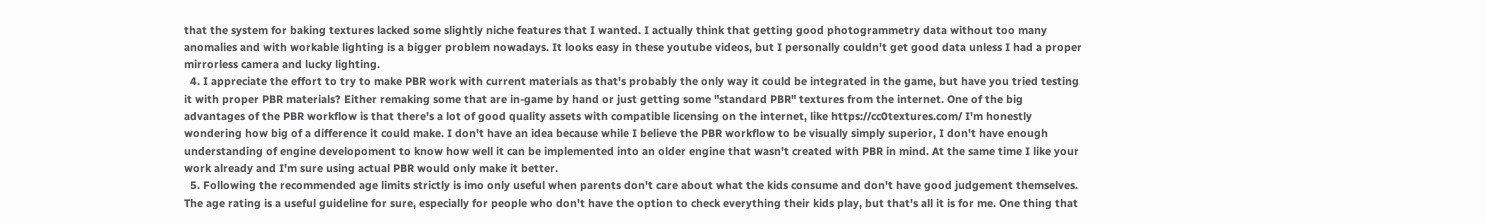that the system for baking textures lacked some slightly niche features that I wanted. I actually think that getting good photogrammetry data without too many anomalies and with workable lighting is a bigger problem nowadays. It looks easy in these youtube videos, but I personally couldn't get good data unless I had a proper mirrorless camera and lucky lighting.
  4. I appreciate the effort to try to make PBR work with current materials as that's probably the only way it could be integrated in the game, but have you tried testing it with proper PBR materials? Either remaking some that are in-game by hand or just getting some "standard PBR" textures from the internet. One of the big advantages of the PBR workflow is that there's a lot of good quality assets with compatible licensing on the internet, like https://cc0textures.com/ I'm honestly wondering how big of a difference it could make. I don't have an idea because while I believe the PBR workflow to be visually simply superior, I don't have enough understanding of engine developoment to know how well it can be implemented into an older engine that wasn't created with PBR in mind. At the same time I like your work already and I'm sure using actual PBR would only make it better.
  5. Following the recommended age limits strictly is imo only useful when parents don't care about what the kids consume and don't have good judgement themselves. The age rating is a useful guideline for sure, especially for people who don't have the option to check everything their kids play, but that's all it is for me. One thing that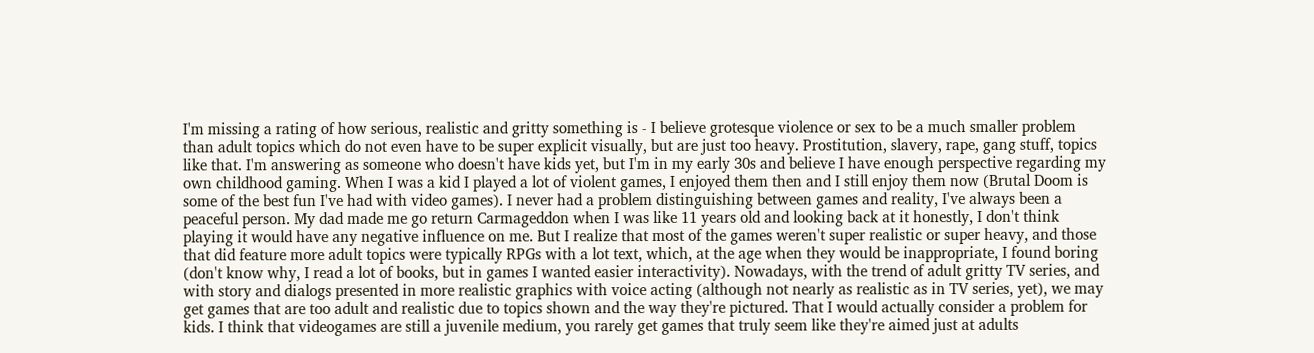I'm missing a rating of how serious, realistic and gritty something is - I believe grotesque violence or sex to be a much smaller problem than adult topics which do not even have to be super explicit visually, but are just too heavy. Prostitution, slavery, rape, gang stuff, topics like that. I'm answering as someone who doesn't have kids yet, but I'm in my early 30s and believe I have enough perspective regarding my own childhood gaming. When I was a kid I played a lot of violent games, I enjoyed them then and I still enjoy them now (Brutal Doom is some of the best fun I've had with video games). I never had a problem distinguishing between games and reality, I've always been a peaceful person. My dad made me go return Carmageddon when I was like 11 years old and looking back at it honestly, I don't think playing it would have any negative influence on me. But I realize that most of the games weren't super realistic or super heavy, and those that did feature more adult topics were typically RPGs with a lot text, which, at the age when they would be inappropriate, I found boring (don't know why, I read a lot of books, but in games I wanted easier interactivity). Nowadays, with the trend of adult gritty TV series, and with story and dialogs presented in more realistic graphics with voice acting (although not nearly as realistic as in TV series, yet), we may get games that are too adult and realistic due to topics shown and the way they're pictured. That I would actually consider a problem for kids. I think that videogames are still a juvenile medium, you rarely get games that truly seem like they're aimed just at adults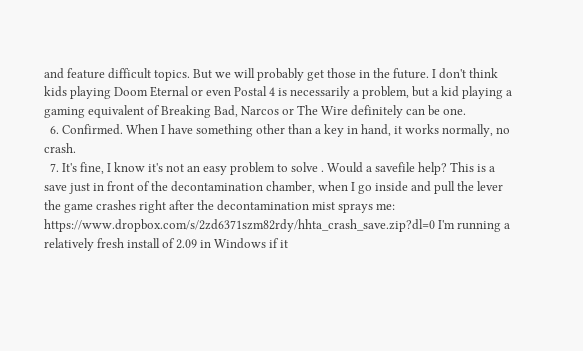and feature difficult topics. But we will probably get those in the future. I don't think kids playing Doom Eternal or even Postal 4 is necessarily a problem, but a kid playing a gaming equivalent of Breaking Bad, Narcos or The Wire definitely can be one.
  6. Confirmed. When I have something other than a key in hand, it works normally, no crash.
  7. It's fine, I know it's not an easy problem to solve . Would a savefile help? This is a save just in front of the decontamination chamber, when I go inside and pull the lever the game crashes right after the decontamination mist sprays me: https://www.dropbox.com/s/2zd6371szm82rdy/hhta_crash_save.zip?dl=0 I'm running a relatively fresh install of 2.09 in Windows if it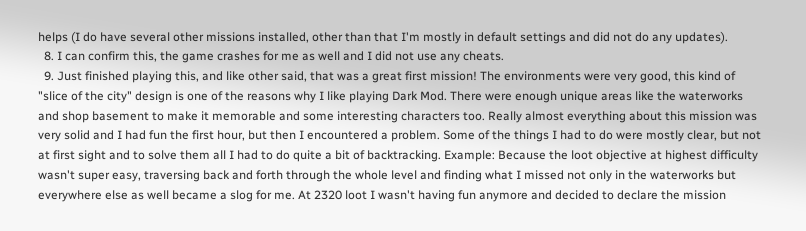helps (I do have several other missions installed, other than that I'm mostly in default settings and did not do any updates).
  8. I can confirm this, the game crashes for me as well and I did not use any cheats.
  9. Just finished playing this, and like other said, that was a great first mission! The environments were very good, this kind of "slice of the city" design is one of the reasons why I like playing Dark Mod. There were enough unique areas like the waterworks and shop basement to make it memorable and some interesting characters too. Really almost everything about this mission was very solid and I had fun the first hour, but then I encountered a problem. Some of the things I had to do were mostly clear, but not at first sight and to solve them all I had to do quite a bit of backtracking. Example: Because the loot objective at highest difficulty wasn't super easy, traversing back and forth through the whole level and finding what I missed not only in the waterworks but everywhere else as well became a slog for me. At 2320 loot I wasn't having fun anymore and decided to declare the mission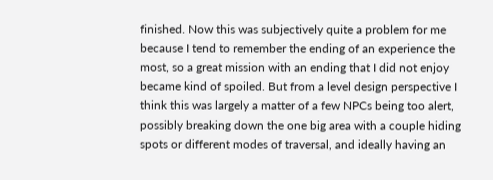finished. Now this was subjectively quite a problem for me because I tend to remember the ending of an experience the most, so a great mission with an ending that I did not enjoy became kind of spoiled. But from a level design perspective I think this was largely a matter of a few NPCs being too alert, possibly breaking down the one big area with a couple hiding spots or different modes of traversal, and ideally having an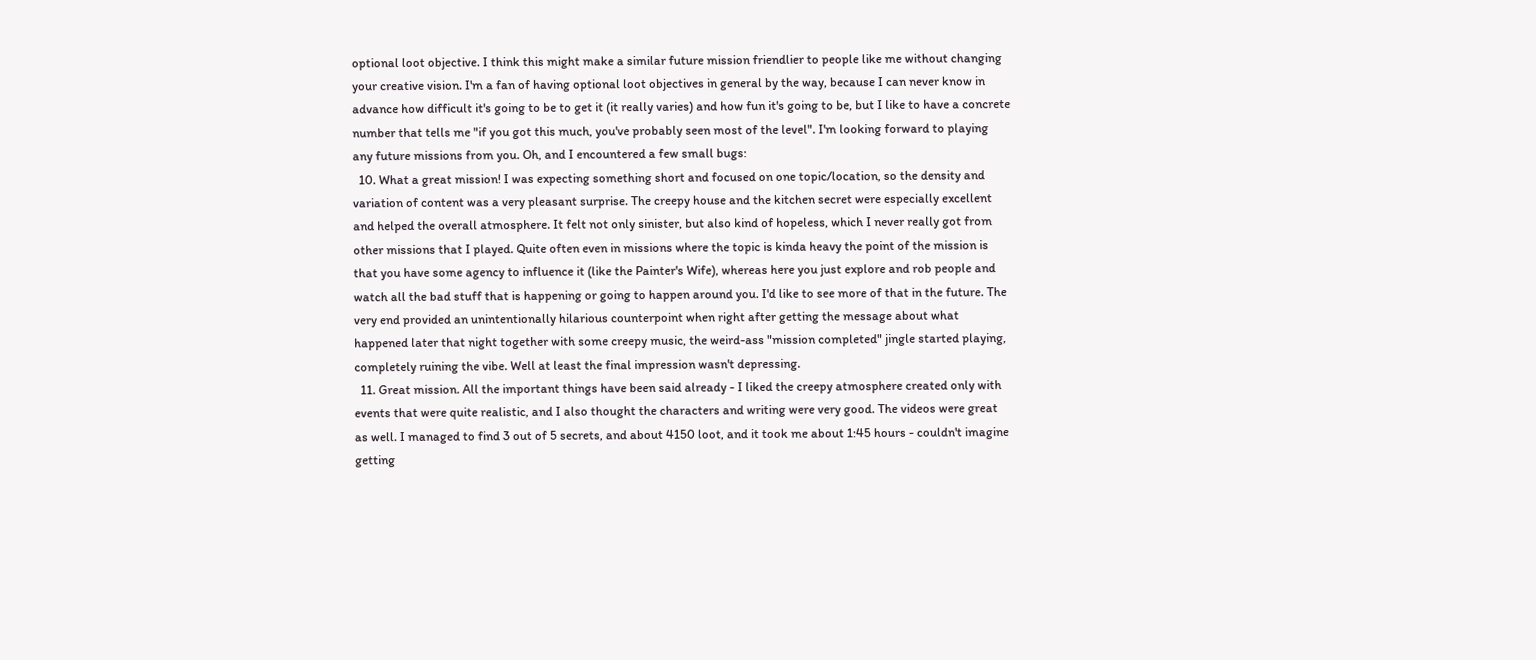optional loot objective. I think this might make a similar future mission friendlier to people like me without changing your creative vision. I'm a fan of having optional loot objectives in general by the way, because I can never know in advance how difficult it's going to be to get it (it really varies) and how fun it's going to be, but I like to have a concrete number that tells me "if you got this much, you've probably seen most of the level". I'm looking forward to playing any future missions from you. Oh, and I encountered a few small bugs:
  10. What a great mission! I was expecting something short and focused on one topic/location, so the density and variation of content was a very pleasant surprise. The creepy house and the kitchen secret were especially excellent and helped the overall atmosphere. It felt not only sinister, but also kind of hopeless, which I never really got from other missions that I played. Quite often even in missions where the topic is kinda heavy the point of the mission is that you have some agency to influence it (like the Painter's Wife), whereas here you just explore and rob people and watch all the bad stuff that is happening or going to happen around you. I'd like to see more of that in the future. The very end provided an unintentionally hilarious counterpoint when right after getting the message about what happened later that night together with some creepy music, the weird-ass "mission completed" jingle started playing, completely ruining the vibe. Well at least the final impression wasn't depressing.
  11. Great mission. All the important things have been said already - I liked the creepy atmosphere created only with events that were quite realistic, and I also thought the characters and writing were very good. The videos were great as well. I managed to find 3 out of 5 secrets, and about 4150 loot, and it took me about 1:45 hours - couldn't imagine getting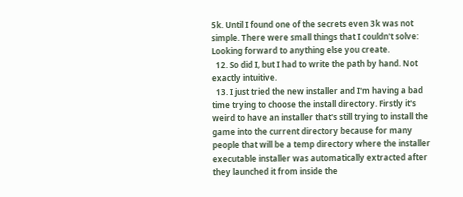5k. Until I found one of the secrets even 3k was not simple. There were small things that I couldn't solve: Looking forward to anything else you create.
  12. So did I, but I had to write the path by hand. Not exactly intuitive.
  13. I just tried the new installer and I'm having a bad time trying to choose the install directory. Firstly it's weird to have an installer that's still trying to install the game into the current directory because for many people that will be a temp directory where the installer executable installer was automatically extracted after they launched it from inside the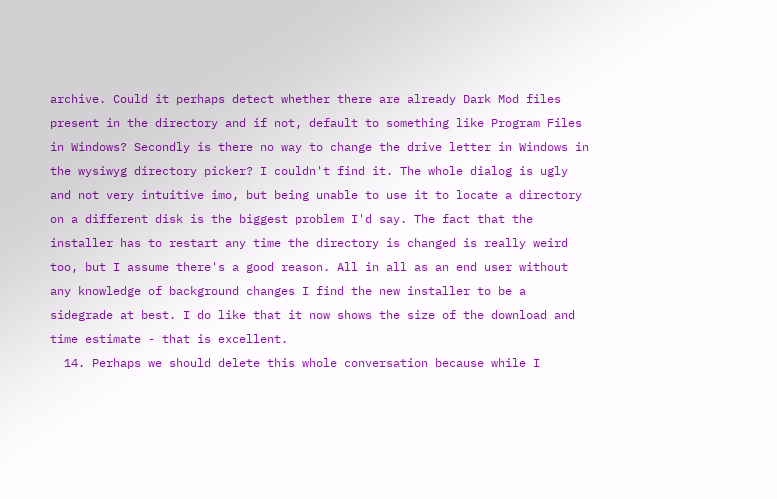archive. Could it perhaps detect whether there are already Dark Mod files present in the directory and if not, default to something like Program Files in Windows? Secondly is there no way to change the drive letter in Windows in the wysiwyg directory picker? I couldn't find it. The whole dialog is ugly and not very intuitive imo, but being unable to use it to locate a directory on a different disk is the biggest problem I'd say. The fact that the installer has to restart any time the directory is changed is really weird too, but I assume there's a good reason. All in all as an end user without any knowledge of background changes I find the new installer to be a sidegrade at best. I do like that it now shows the size of the download and time estimate - that is excellent.
  14. Perhaps we should delete this whole conversation because while I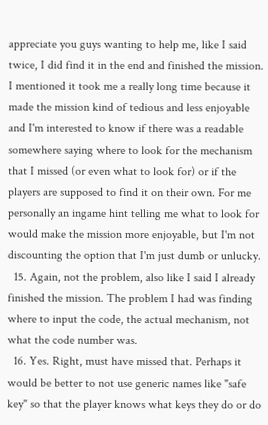appreciate you guys wanting to help me, like I said twice, I did find it in the end and finished the mission. I mentioned it took me a really long time because it made the mission kind of tedious and less enjoyable and I'm interested to know if there was a readable somewhere saying where to look for the mechanism that I missed (or even what to look for) or if the players are supposed to find it on their own. For me personally an ingame hint telling me what to look for would make the mission more enjoyable, but I'm not discounting the option that I'm just dumb or unlucky.
  15. Again, not the problem, also like I said I already finished the mission. The problem I had was finding where to input the code, the actual mechanism, not what the code number was.
  16. Yes. Right, must have missed that. Perhaps it would be better to not use generic names like "safe key" so that the player knows what keys they do or do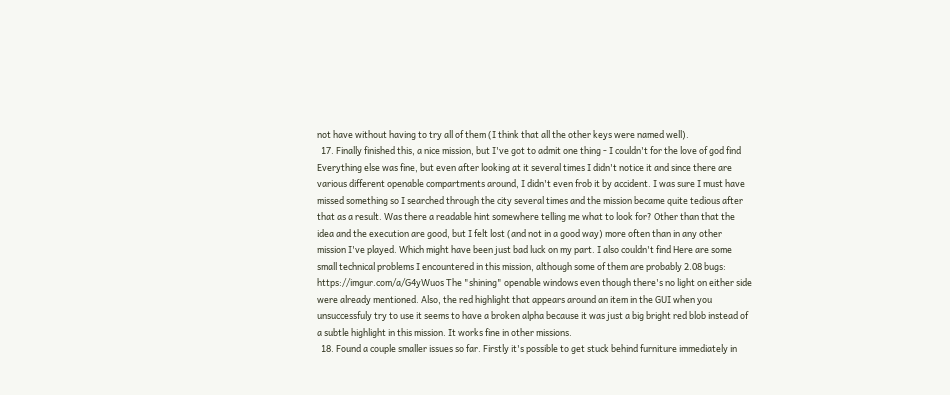not have without having to try all of them (I think that all the other keys were named well).
  17. Finally finished this, a nice mission, but I've got to admit one thing - I couldn't for the love of god find Everything else was fine, but even after looking at it several times I didn't notice it and since there are various different openable compartments around, I didn't even frob it by accident. I was sure I must have missed something so I searched through the city several times and the mission became quite tedious after that as a result. Was there a readable hint somewhere telling me what to look for? Other than that the idea and the execution are good, but I felt lost (and not in a good way) more often than in any other mission I've played. Which might have been just bad luck on my part. I also couldn't find Here are some small technical problems I encountered in this mission, although some of them are probably 2.08 bugs: https://imgur.com/a/G4yWuos The "shining" openable windows even though there's no light on either side were already mentioned. Also, the red highlight that appears around an item in the GUI when you unsuccessfuly try to use it seems to have a broken alpha because it was just a big bright red blob instead of a subtle highlight in this mission. It works fine in other missions.
  18. Found a couple smaller issues so far. Firstly it's possible to get stuck behind furniture immediately in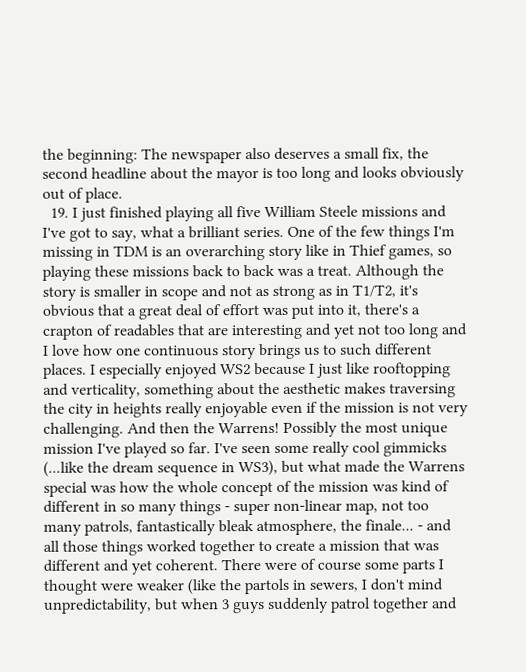the beginning: The newspaper also deserves a small fix, the second headline about the mayor is too long and looks obviously out of place.
  19. I just finished playing all five William Steele missions and I've got to say, what a brilliant series. One of the few things I'm missing in TDM is an overarching story like in Thief games, so playing these missions back to back was a treat. Although the story is smaller in scope and not as strong as in T1/T2, it's obvious that a great deal of effort was put into it, there's a crapton of readables that are interesting and yet not too long and I love how one continuous story brings us to such different places. I especially enjoyed WS2 because I just like rooftopping and verticality, something about the aesthetic makes traversing the city in heights really enjoyable even if the mission is not very challenging. And then the Warrens! Possibly the most unique mission I've played so far. I've seen some really cool gimmicks (...like the dream sequence in WS3), but what made the Warrens special was how the whole concept of the mission was kind of different in so many things - super non-linear map, not too many patrols, fantastically bleak atmosphere, the finale... - and all those things worked together to create a mission that was different and yet coherent. There were of course some parts I thought were weaker (like the partols in sewers, I don't mind unpredictability, but when 3 guys suddenly patrol together and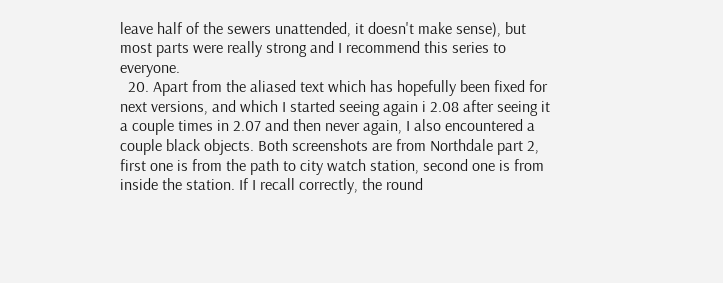leave half of the sewers unattended, it doesn't make sense), but most parts were really strong and I recommend this series to everyone.
  20. Apart from the aliased text which has hopefully been fixed for next versions, and which I started seeing again i 2.08 after seeing it a couple times in 2.07 and then never again, I also encountered a couple black objects. Both screenshots are from Northdale part 2, first one is from the path to city watch station, second one is from inside the station. If I recall correctly, the round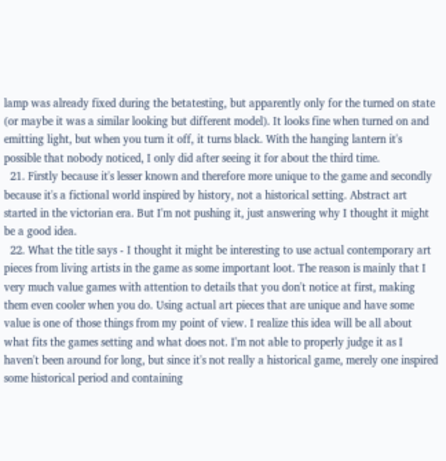lamp was already fixed during the betatesting, but apparently only for the turned on state (or maybe it was a similar looking but different model). It looks fine when turned on and emitting light, but when you turn it off, it turns black. With the hanging lantern it's possible that nobody noticed, I only did after seeing it for about the third time.
  21. Firstly because it's lesser known and therefore more unique to the game and secondly because it's a fictional world inspired by history, not a historical setting. Abstract art started in the victorian era. But I'm not pushing it, just answering why I thought it might be a good idea.
  22. What the title says - I thought it might be interesting to use actual contemporary art pieces from living artists in the game as some important loot. The reason is mainly that I very much value games with attention to details that you don't notice at first, making them even cooler when you do. Using actual art pieces that are unique and have some value is one of those things from my point of view. I realize this idea will be all about what fits the games setting and what does not. I'm not able to properly judge it as I haven't been around for long, but since it's not really a historical game, merely one inspired some historical period and containing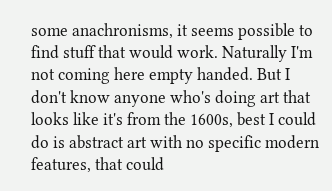some anachronisms, it seems possible to find stuff that would work. Naturally I'm not coming here empty handed. But I don't know anyone who's doing art that looks like it's from the 1600s, best I could do is abstract art with no specific modern features, that could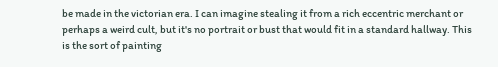be made in the victorian era. I can imagine stealing it from a rich eccentric merchant or perhaps a weird cult, but it's no portrait or bust that would fit in a standard hallway. This is the sort of painting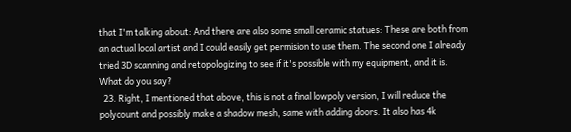that I'm talking about: And there are also some small ceramic statues: These are both from an actual local artist and I could easily get permision to use them. The second one I already tried 3D scanning and retopologizing to see if it's possible with my equipment, and it is. What do you say?
  23. Right, I mentioned that above, this is not a final lowpoly version, I will reduce the polycount and possibly make a shadow mesh, same with adding doors. It also has 4k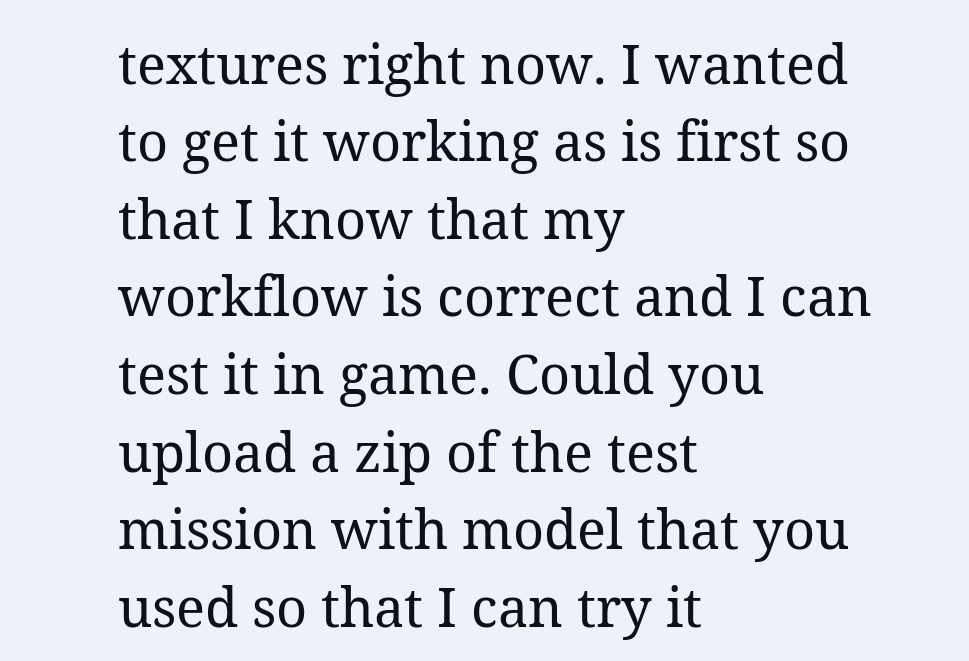textures right now. I wanted to get it working as is first so that I know that my workflow is correct and I can test it in game. Could you upload a zip of the test mission with model that you used so that I can try it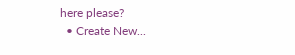here please?
  • Create New...